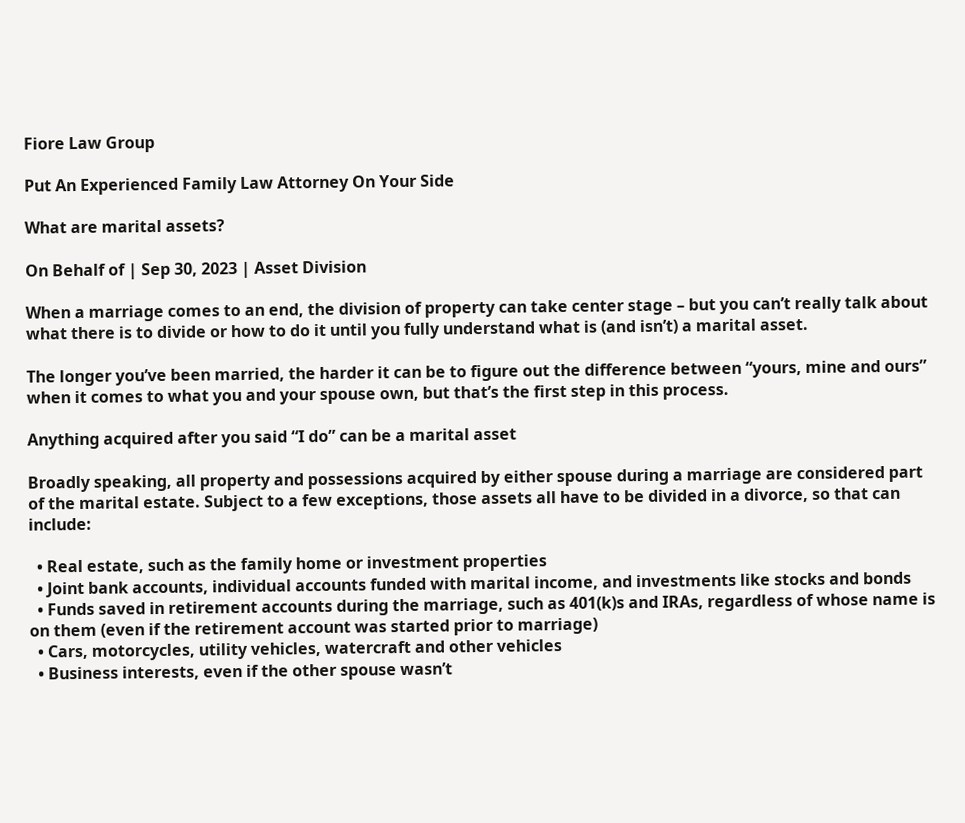Fiore Law Group

Put An Experienced Family Law Attorney On Your Side

What are marital assets?

On Behalf of | Sep 30, 2023 | Asset Division

When a marriage comes to an end, the division of property can take center stage – but you can’t really talk about what there is to divide or how to do it until you fully understand what is (and isn’t) a marital asset.

The longer you’ve been married, the harder it can be to figure out the difference between “yours, mine and ours” when it comes to what you and your spouse own, but that’s the first step in this process.

Anything acquired after you said “I do” can be a marital asset

Broadly speaking, all property and possessions acquired by either spouse during a marriage are considered part of the marital estate. Subject to a few exceptions, those assets all have to be divided in a divorce, so that can include:

  • Real estate, such as the family home or investment properties
  • Joint bank accounts, individual accounts funded with marital income, and investments like stocks and bonds
  • Funds saved in retirement accounts during the marriage, such as 401(k)s and IRAs, regardless of whose name is on them (even if the retirement account was started prior to marriage)
  • Cars, motorcycles, utility vehicles, watercraft and other vehicles
  • Business interests, even if the other spouse wasn’t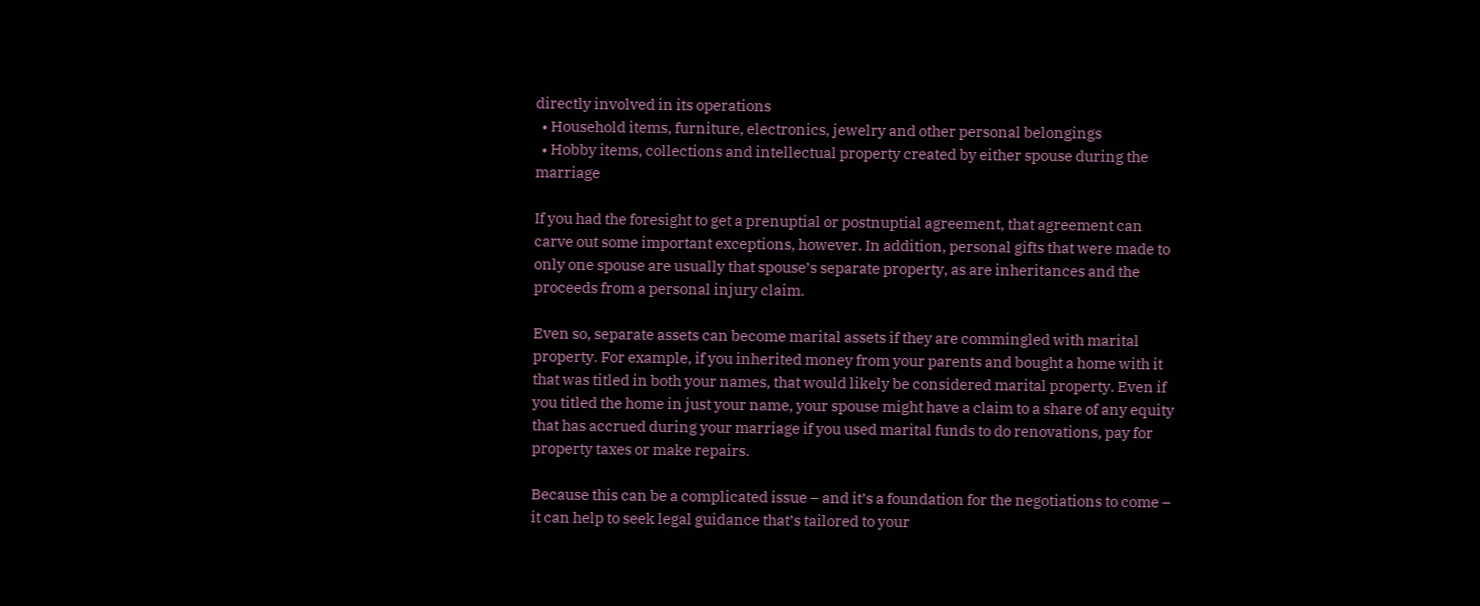directly involved in its operations
  • Household items, furniture, electronics, jewelry and other personal belongings
  • Hobby items, collections and intellectual property created by either spouse during the marriage

If you had the foresight to get a prenuptial or postnuptial agreement, that agreement can carve out some important exceptions, however. In addition, personal gifts that were made to only one spouse are usually that spouse’s separate property, as are inheritances and the proceeds from a personal injury claim.

Even so, separate assets can become marital assets if they are commingled with marital property. For example, if you inherited money from your parents and bought a home with it that was titled in both your names, that would likely be considered marital property. Even if you titled the home in just your name, your spouse might have a claim to a share of any equity that has accrued during your marriage if you used marital funds to do renovations, pay for property taxes or make repairs.

Because this can be a complicated issue – and it’s a foundation for the negotiations to come – it can help to seek legal guidance that’s tailored to your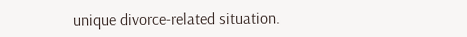unique divorce-related situation.